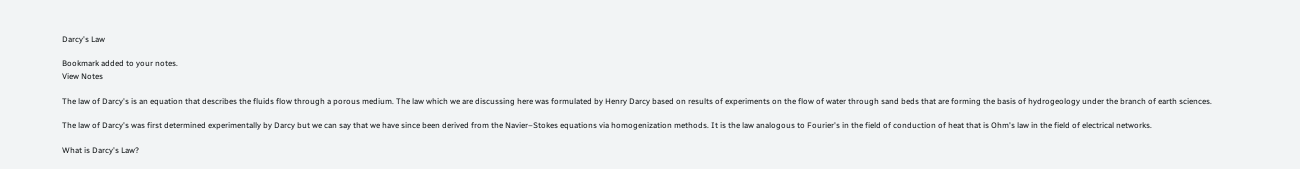Darcy's Law

Bookmark added to your notes.
View Notes

The law of Darcy's is an equation that describes the fluids flow through a porous medium. The law which we are discussing here was formulated by Henry Darcy based on results of experiments on the flow of water through sand beds that are forming the basis of hydrogeology under the branch of earth sciences.

The law of Darcy's was first determined experimentally by Darcy but we can say that we have since been derived from the Navier–Stokes equations via homogenization methods. It is the law analogous to Fourier's in the field of conduction of heat that is Ohm's law in the field of electrical networks.

What is Darcy's Law?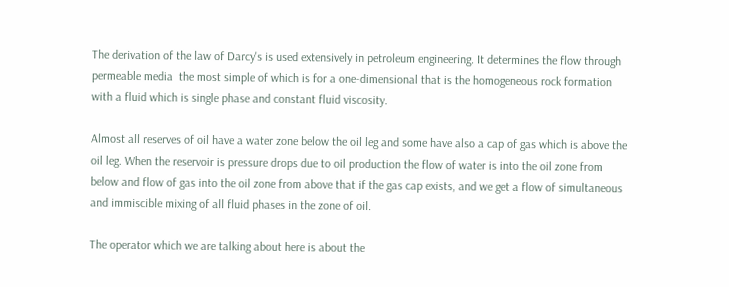The derivation of the law of Darcy's is used extensively in petroleum engineering. It determines the flow through permeable media  the most simple of which is for a one-dimensional that is the homogeneous rock formation with a fluid which is single phase and constant fluid viscosity.

Almost all reserves of oil have a water zone below the oil leg and some have also a cap of gas which is above the oil leg. When the reservoir is pressure drops due to oil production the flow of water is into the oil zone from below and flow of gas into the oil zone from above that if the gas cap exists, and we get a flow of simultaneous and immiscible mixing of all fluid phases in the zone of oil.

The operator which we are talking about here is about the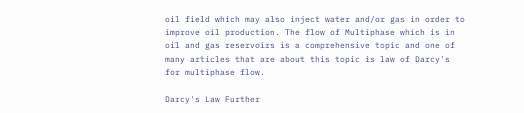oil field which may also inject water and/or gas in order to improve oil production. The flow of Multiphase which is in oil and gas reservoirs is a comprehensive topic and one of many articles that are about this topic is law of Darcy's for multiphase flow.

Darcy's Law Further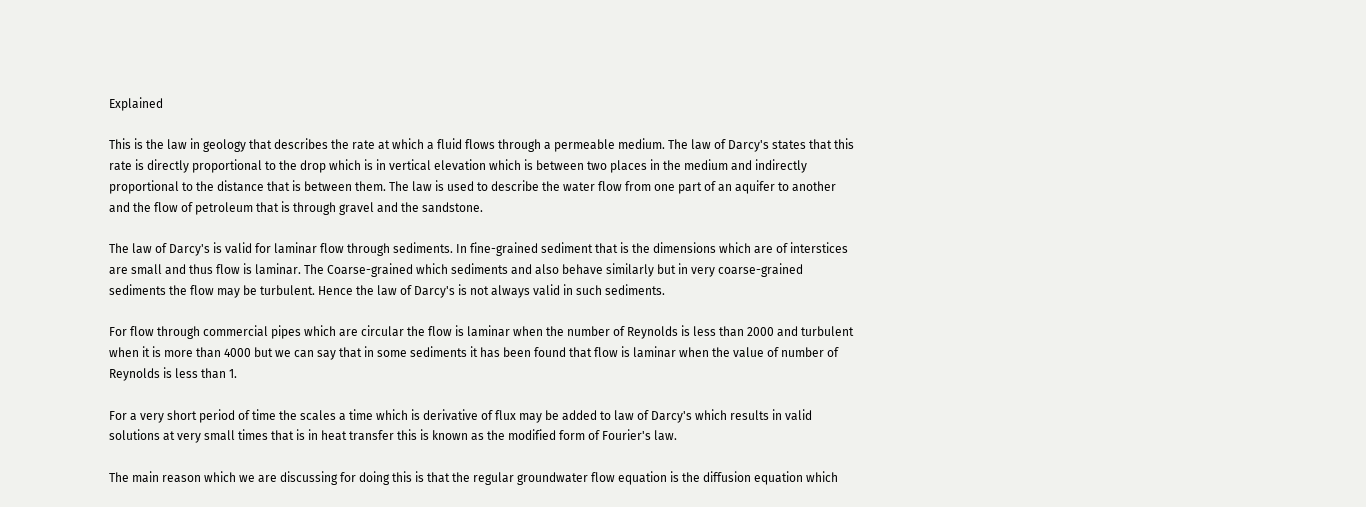Explained

This is the law in geology that describes the rate at which a fluid flows through a permeable medium. The law of Darcy's states that this rate is directly proportional to the drop which is in vertical elevation which is between two places in the medium and indirectly proportional to the distance that is between them. The law is used to describe the water flow from one part of an aquifer to another and the flow of petroleum that is through gravel and the sandstone.

The law of Darcy's is valid for laminar flow through sediments. In fine-grained sediment that is the dimensions which are of interstices are small and thus flow is laminar. The Coarse-grained which sediments and also behave similarly but in very coarse-grained sediments the flow may be turbulent. Hence the law of Darcy's is not always valid in such sediments.

For flow through commercial pipes which are circular the flow is laminar when the number of Reynolds is less than 2000 and turbulent when it is more than 4000 but we can say that in some sediments it has been found that flow is laminar when the value of number of Reynolds is less than 1.

For a very short period of time the scales a time which is derivative of flux may be added to law of Darcy's which results in valid solutions at very small times that is in heat transfer this is known as the modified form of Fourier's law.

The main reason which we are discussing for doing this is that the regular groundwater flow equation is the diffusion equation which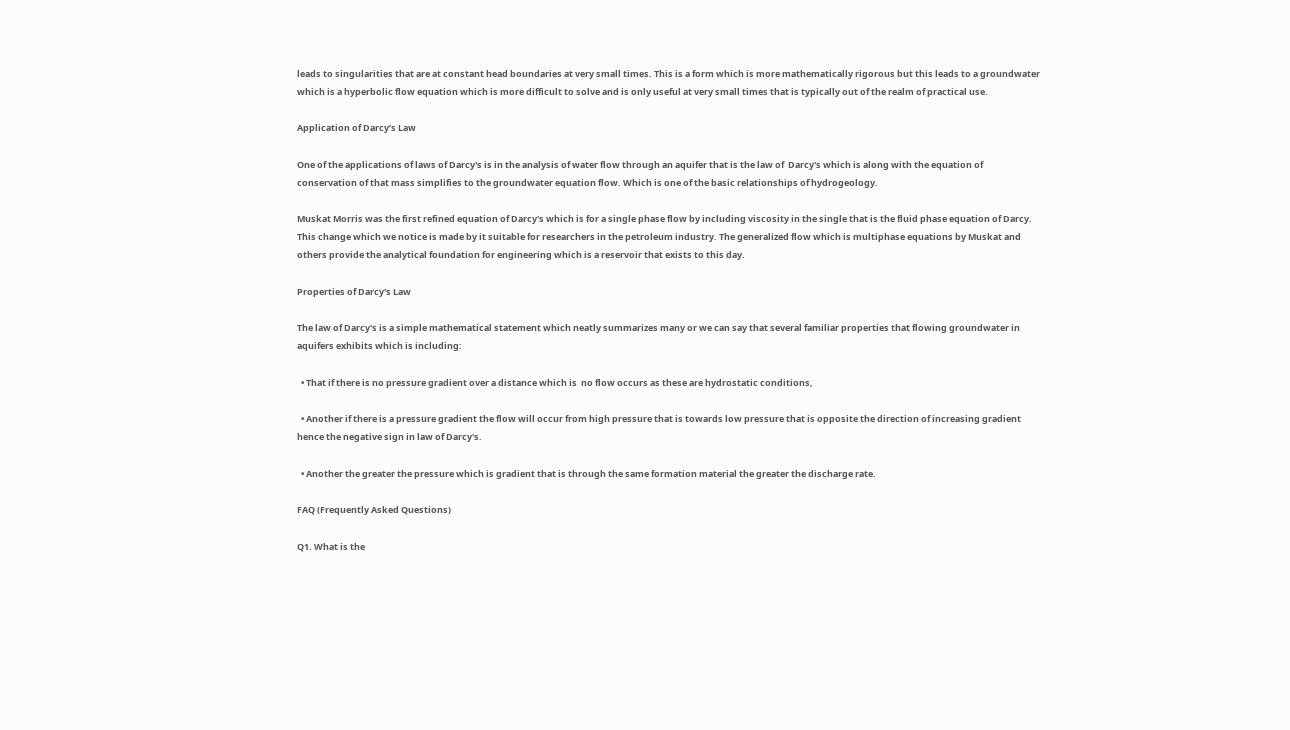leads to singularities that are at constant head boundaries at very small times. This is a form which is more mathematically rigorous but this leads to a groundwater which is a hyperbolic flow equation which is more difficult to solve and is only useful at very small times that is typically out of the realm of practical use.

Application of Darcy’s Law

One of the applications of laws of Darcy's is in the analysis of water flow through an aquifer that is the law of  Darcy's which is along with the equation of conservation of that mass simplifies to the groundwater equation flow. Which is one of the basic relationships of hydrogeology.

Muskat Morris was the first refined equation of Darcy's which is for a single phase flow by including viscosity in the single that is the fluid phase equation of Darcy. This change which we notice is made by it suitable for researchers in the petroleum industry. The generalized flow which is multiphase equations by Muskat and others provide the analytical foundation for engineering which is a reservoir that exists to this day.

Properties of Darcy's Law

The law of Darcy's is a simple mathematical statement which neatly summarizes many or we can say that several familiar properties that flowing groundwater in aquifers exhibits which is including:

  • That if there is no pressure gradient over a distance which is  no flow occurs as these are hydrostatic conditions,

  • Another if there is a pressure gradient the flow will occur from high pressure that is towards low pressure that is opposite the direction of increasing gradient  hence the negative sign in law of Darcy's.

  • Another the greater the pressure which is gradient that is through the same formation material the greater the discharge rate.

FAQ (Frequently Asked Questions)

Q1. What is the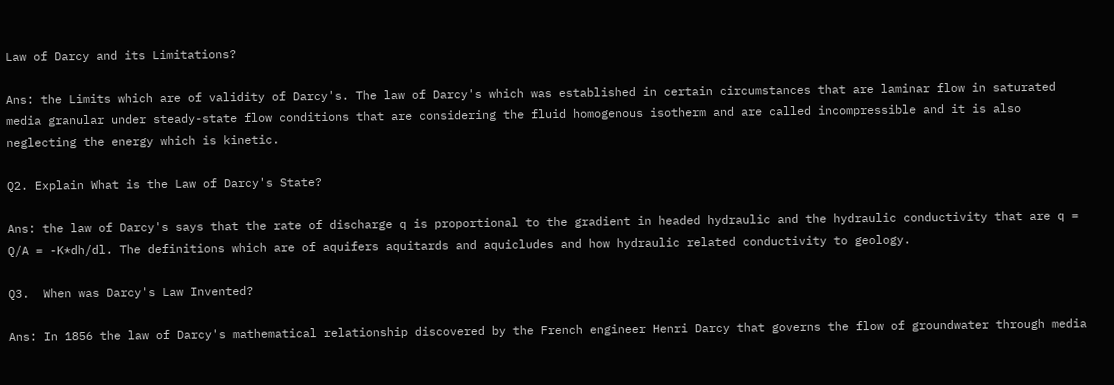Law of Darcy and its Limitations?

Ans: the Limits which are of validity of Darcy's. The law of Darcy's which was established in certain circumstances that are laminar flow in saturated media granular under steady-state flow conditions that are considering the fluid homogenous isotherm and are called incompressible and it is also neglecting the energy which is kinetic.

Q2. Explain What is the Law of Darcy's State?

Ans: the law of Darcy's says that the rate of discharge q is proportional to the gradient in headed hydraulic and the hydraulic conductivity that are q = Q/A = -K*dh/dl. The definitions which are of aquifers aquitards and aquicludes and how hydraulic related conductivity to geology.

Q3.  When was Darcy's Law Invented?

Ans: In 1856 the law of Darcy's mathematical relationship discovered by the French engineer Henri Darcy that governs the flow of groundwater through media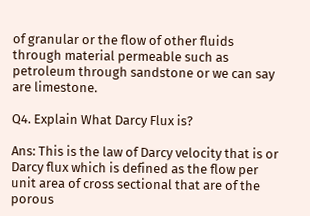of granular or the flow of other fluids through material permeable such as petroleum through sandstone or we can say are limestone.

Q4. Explain What Darcy Flux is?

Ans: This is the law of Darcy velocity that is or Darcy flux which is defined as the flow per unit area of cross sectional that are of the porous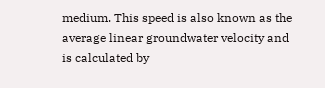medium. This speed is also known as the average linear groundwater velocity and is calculated by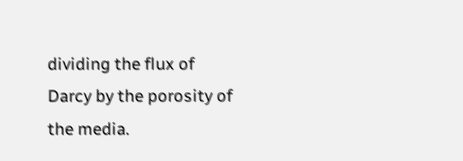dividing the flux of Darcy by the porosity of the media.